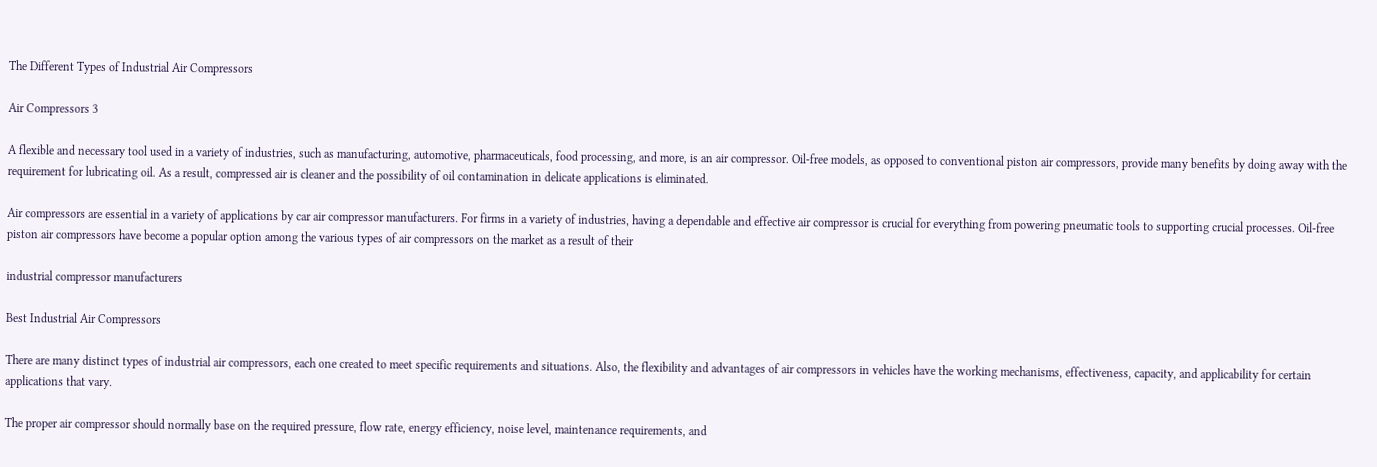The Different Types of Industrial Air Compressors

Air Compressors 3

A flexible and necessary tool used in a variety of industries, such as manufacturing, automotive, pharmaceuticals, food processing, and more, is an air compressor. Oil-free models, as opposed to conventional piston air compressors, provide many benefits by doing away with the requirement for lubricating oil. As a result, compressed air is cleaner and the possibility of oil contamination in delicate applications is eliminated.

Air compressors are essential in a variety of applications by car air compressor manufacturers. For firms in a variety of industries, having a dependable and effective air compressor is crucial for everything from powering pneumatic tools to supporting crucial processes. Oil-free piston air compressors have become a popular option among the various types of air compressors on the market as a result of their

industrial compressor manufacturers

Best Industrial Air Compressors

There are many distinct types of industrial air compressors, each one created to meet specific requirements and situations. Also, the flexibility and advantages of air compressors in vehicles have the working mechanisms, effectiveness, capacity, and applicability for certain applications that vary.

The proper air compressor should normally base on the required pressure, flow rate, energy efficiency, noise level, maintenance requirements, and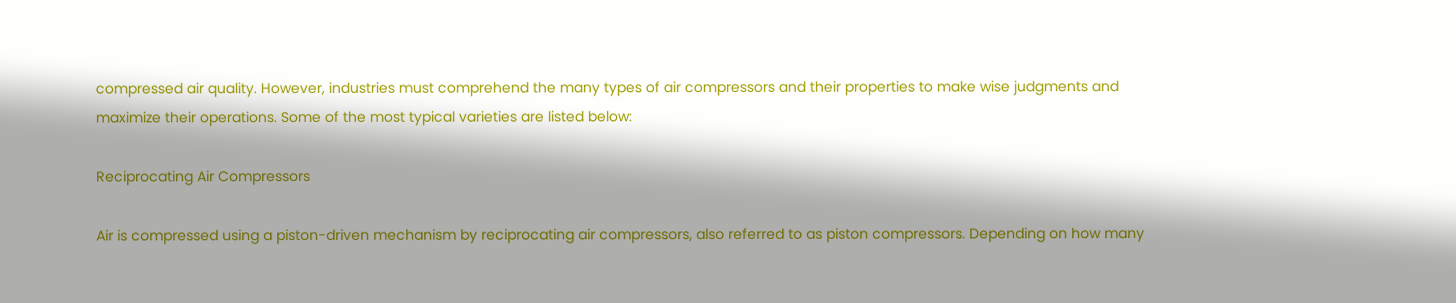compressed air quality. However, industries must comprehend the many types of air compressors and their properties to make wise judgments and maximize their operations. Some of the most typical varieties are listed below:

Reciprocating Air Compressors

Air is compressed using a piston-driven mechanism by reciprocating air compressors, also referred to as piston compressors. Depending on how many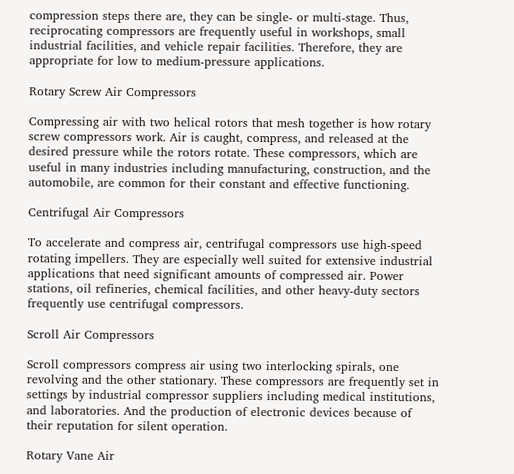compression steps there are, they can be single- or multi-stage. Thus, reciprocating compressors are frequently useful in workshops, small industrial facilities, and vehicle repair facilities. Therefore, they are appropriate for low to medium-pressure applications.

Rotary Screw Air Compressors

Compressing air with two helical rotors that mesh together is how rotary screw compressors work. Air is caught, compress, and released at the desired pressure while the rotors rotate. These compressors, which are useful in many industries including manufacturing, construction, and the automobile, are common for their constant and effective functioning.

Centrifugal Air Compressors

To accelerate and compress air, centrifugal compressors use high-speed rotating impellers. They are especially well suited for extensive industrial applications that need significant amounts of compressed air. Power stations, oil refineries, chemical facilities, and other heavy-duty sectors frequently use centrifugal compressors.

Scroll Air Compressors

Scroll compressors compress air using two interlocking spirals, one revolving and the other stationary. These compressors are frequently set in settings by industrial compressor suppliers including medical institutions, and laboratories. And the production of electronic devices because of their reputation for silent operation.

Rotary Vane Air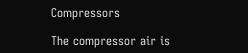Compressors

The compressor air is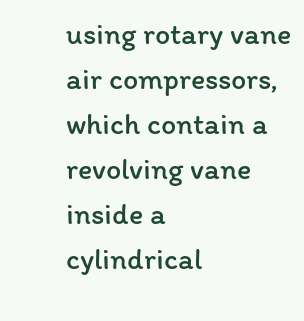using rotary vane air compressors, which contain a revolving vane inside a cylindrical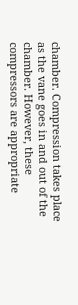chamber. Compression takes place as the vane goes in and out of the chamber. However, these compressors are appropriate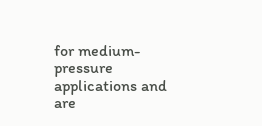for medium-pressure applications and are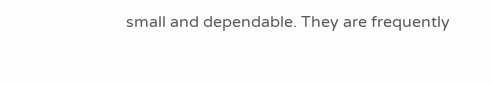small and dependable. They are frequently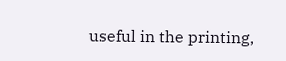useful in the printing,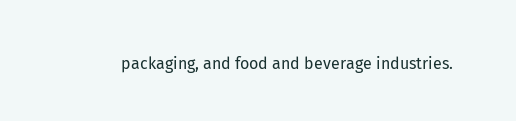packaging, and food and beverage industries.